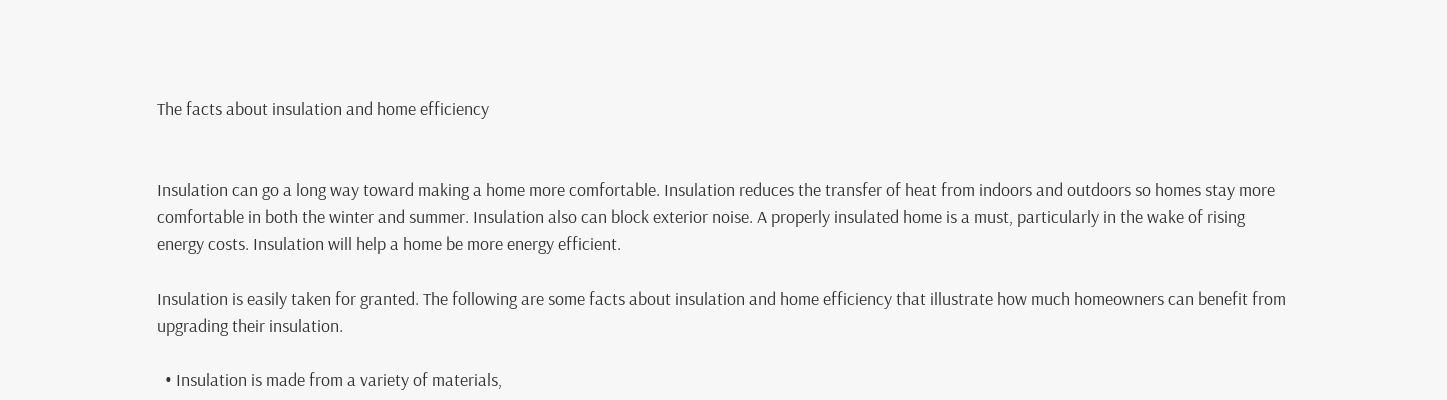The facts about insulation and home efficiency


Insulation can go a long way toward making a home more comfortable. Insulation reduces the transfer of heat from indoors and outdoors so homes stay more comfortable in both the winter and summer. Insulation also can block exterior noise. A properly insulated home is a must, particularly in the wake of rising energy costs. Insulation will help a home be more energy efficient.

Insulation is easily taken for granted. The following are some facts about insulation and home efficiency that illustrate how much homeowners can benefit from upgrading their insulation.

  • Insulation is made from a variety of materials,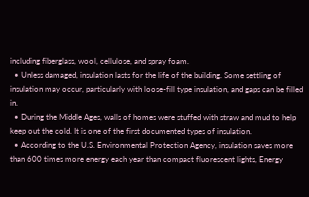including fiberglass, wool, cellulose, and spray foam.
  • Unless damaged, insulation lasts for the life of the building. Some settling of insulation may occur, particularly with loose-fill type insulation, and gaps can be filled in.
  • During the Middle Ages, walls of homes were stuffed with straw and mud to help keep out the cold. It is one of the first documented types of insulation.
  • According to the U.S. Environmental Protection Agency, insulation saves more than 600 times more energy each year than compact fluorescent lights, Energy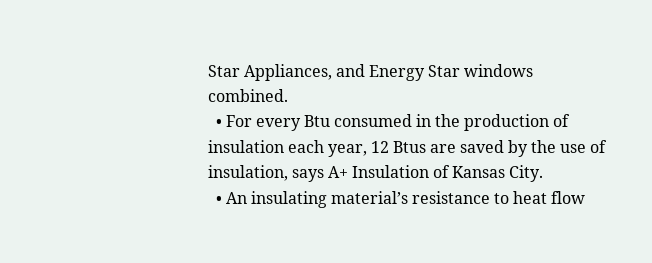Star Appliances, and Energy Star windows combined.
  • For every Btu consumed in the production of insulation each year, 12 Btus are saved by the use of insulation, says A+ Insulation of Kansas City.
  • An insulating material’s resistance to heat flow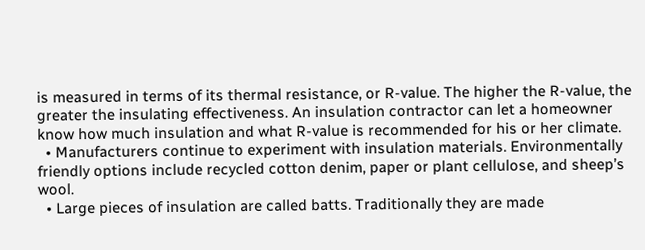is measured in terms of its thermal resistance, or R-value. The higher the R-value, the greater the insulating effectiveness. An insulation contractor can let a homeowner know how much insulation and what R-value is recommended for his or her climate.
  • Manufacturers continue to experiment with insulation materials. Environmentally friendly options include recycled cotton denim, paper or plant cellulose, and sheep’s wool.
  • Large pieces of insulation are called batts. Traditionally they are made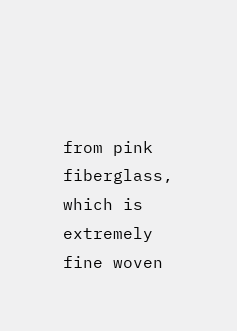from pink fiberglass, which is extremely fine woven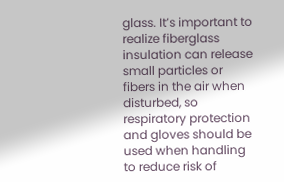glass. It’s important to realize fiberglass insulation can release small particles or fibers in the air when disturbed, so respiratory protection and gloves should be used when handling to reduce risk of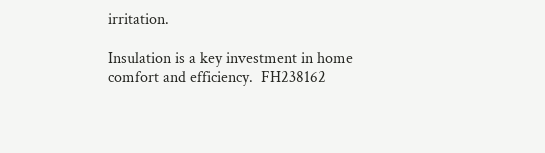irritation.

Insulation is a key investment in home comfort and efficiency.  FH238162